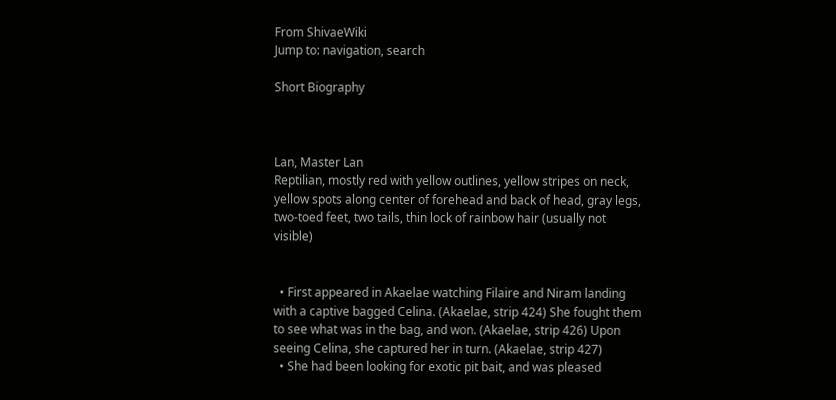From ShivaeWiki
Jump to: navigation, search

Short Biography



Lan, Master Lan
Reptilian, mostly red with yellow outlines, yellow stripes on neck, yellow spots along center of forehead and back of head, gray legs, two-toed feet, two tails, thin lock of rainbow hair (usually not visible)


  • First appeared in Akaelae watching Filaire and Niram landing with a captive bagged Celina. (Akaelae, strip 424) She fought them to see what was in the bag, and won. (Akaelae, strip 426) Upon seeing Celina, she captured her in turn. (Akaelae, strip 427)
  • She had been looking for exotic pit bait, and was pleased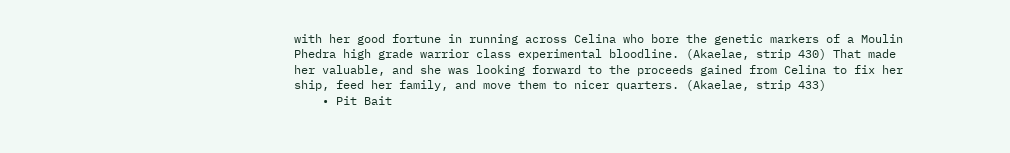with her good fortune in running across Celina who bore the genetic markers of a Moulin Phedra high grade warrior class experimental bloodline. (Akaelae, strip 430) That made her valuable, and she was looking forward to the proceeds gained from Celina to fix her ship, feed her family, and move them to nicer quarters. (Akaelae, strip 433)
    • Pit Bait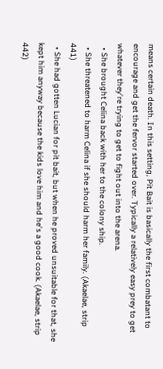means certain death. In this setting, Pit Bait is basically the first combatant to encourage and get the fervor started over. Typically a relatively easy prey to get whatever they're trying to get to fight out into the arena.
  • She brought Celina back with her to the colony ship.
  • She threatened to harm Celina if she should harm her family. (Akaelae, strip 441)
  • She had gotten Lucian for pit bait, but when he proved unsuitable for that, she kept him anyway because the kids love him and he's a good cook. (Akaelae, strip 442)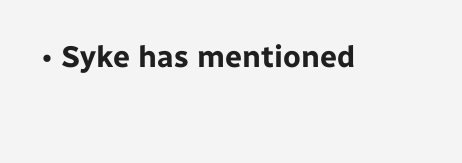• Syke has mentioned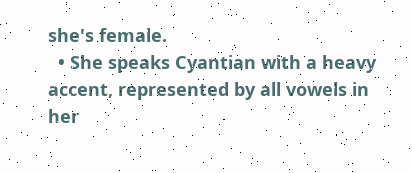she's female.
  • She speaks Cyantian with a heavy accent, represented by all vowels in her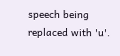speech being replaced with 'u'.